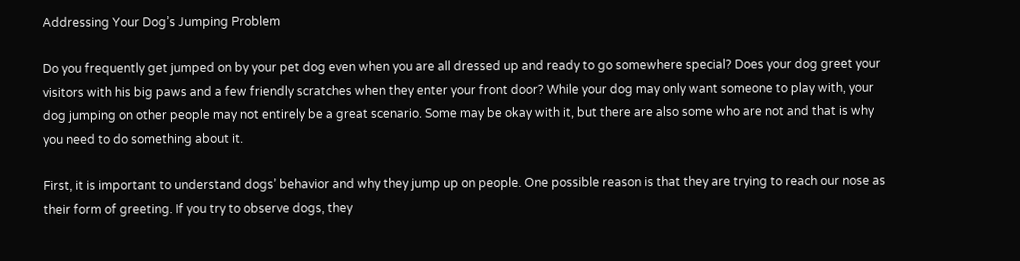Addressing Your Dog’s Jumping Problem

Do you frequently get jumped on by your pet dog even when you are all dressed up and ready to go somewhere special? Does your dog greet your visitors with his big paws and a few friendly scratches when they enter your front door? While your dog may only want someone to play with, your dog jumping on other people may not entirely be a great scenario. Some may be okay with it, but there are also some who are not and that is why you need to do something about it.

First, it is important to understand dogs’ behavior and why they jump up on people. One possible reason is that they are trying to reach our nose as their form of greeting. If you try to observe dogs, they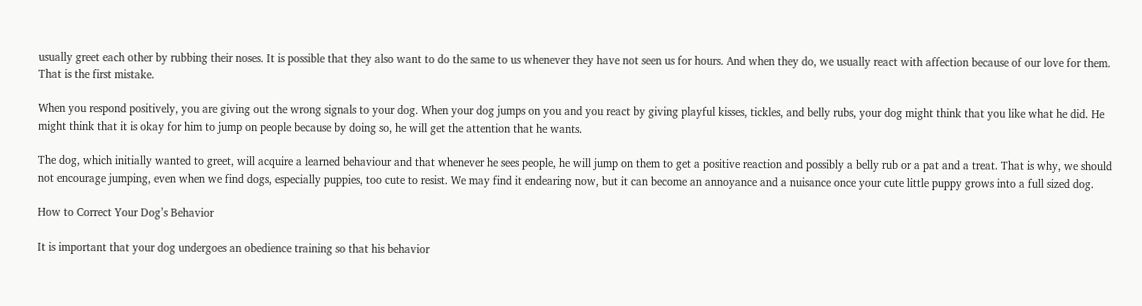usually greet each other by rubbing their noses. It is possible that they also want to do the same to us whenever they have not seen us for hours. And when they do, we usually react with affection because of our love for them. That is the first mistake.

When you respond positively, you are giving out the wrong signals to your dog. When your dog jumps on you and you react by giving playful kisses, tickles, and belly rubs, your dog might think that you like what he did. He might think that it is okay for him to jump on people because by doing so, he will get the attention that he wants.

The dog, which initially wanted to greet, will acquire a learned behaviour and that whenever he sees people, he will jump on them to get a positive reaction and possibly a belly rub or a pat and a treat. That is why, we should not encourage jumping, even when we find dogs, especially puppies, too cute to resist. We may find it endearing now, but it can become an annoyance and a nuisance once your cute little puppy grows into a full sized dog.

How to Correct Your Dog’s Behavior

It is important that your dog undergoes an obedience training so that his behavior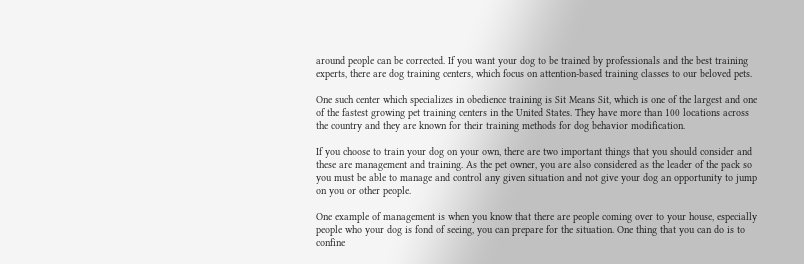around people can be corrected. If you want your dog to be trained by professionals and the best training experts, there are dog training centers, which focus on attention-based training classes to our beloved pets.

One such center which specializes in obedience training is Sit Means Sit, which is one of the largest and one of the fastest growing pet training centers in the United States. They have more than 100 locations across the country and they are known for their training methods for dog behavior modification.

If you choose to train your dog on your own, there are two important things that you should consider and these are management and training. As the pet owner, you are also considered as the leader of the pack so you must be able to manage and control any given situation and not give your dog an opportunity to jump on you or other people.

One example of management is when you know that there are people coming over to your house, especially people who your dog is fond of seeing, you can prepare for the situation. One thing that you can do is to confine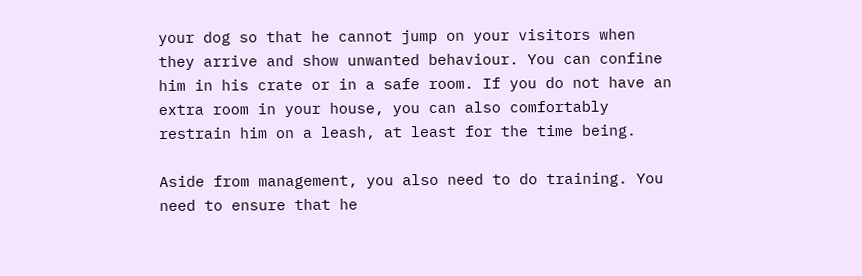your dog so that he cannot jump on your visitors when they arrive and show unwanted behaviour. You can confine him in his crate or in a safe room. If you do not have an extra room in your house, you can also comfortably restrain him on a leash, at least for the time being.

Aside from management, you also need to do training. You need to ensure that he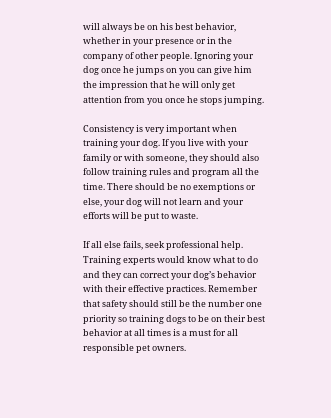will always be on his best behavior, whether in your presence or in the company of other people. Ignoring your dog once he jumps on you can give him the impression that he will only get attention from you once he stops jumping.

Consistency is very important when training your dog. If you live with your family or with someone, they should also follow training rules and program all the time. There should be no exemptions or else, your dog will not learn and your efforts will be put to waste.

If all else fails, seek professional help. Training experts would know what to do and they can correct your dog’s behavior with their effective practices. Remember that safety should still be the number one priority so training dogs to be on their best behavior at all times is a must for all responsible pet owners.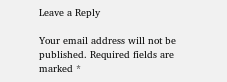Leave a Reply

Your email address will not be published. Required fields are marked *